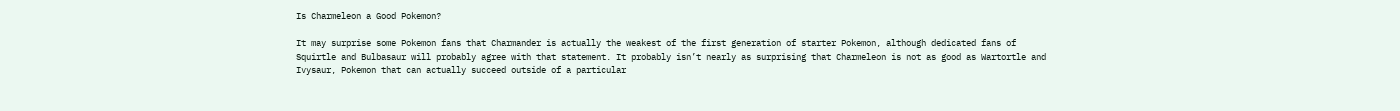Is Charmeleon a Good Pokemon?

It may surprise some Pokemon fans that Charmander is actually the weakest of the first generation of starter Pokemon, although dedicated fans of Squirtle and Bulbasaur will probably agree with that statement. It probably isn’t nearly as surprising that Charmeleon is not as good as Wartortle and Ivysaur, Pokemon that can actually succeed outside of a particular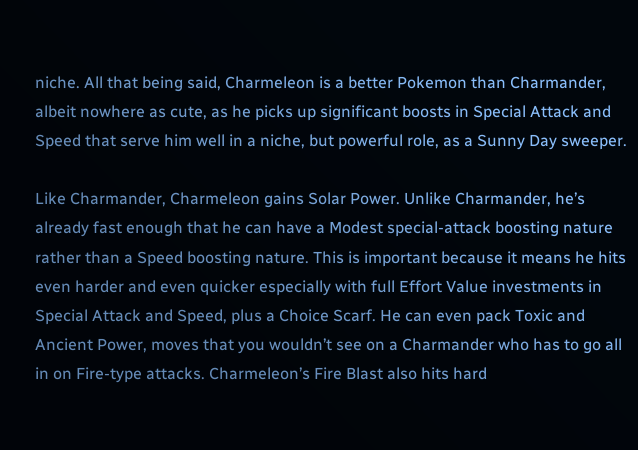niche. All that being said, Charmeleon is a better Pokemon than Charmander, albeit nowhere as cute, as he picks up significant boosts in Special Attack and Speed that serve him well in a niche, but powerful role, as a Sunny Day sweeper.

Like Charmander, Charmeleon gains Solar Power. Unlike Charmander, he’s already fast enough that he can have a Modest special-attack boosting nature rather than a Speed boosting nature. This is important because it means he hits even harder and even quicker especially with full Effort Value investments in Special Attack and Speed, plus a Choice Scarf. He can even pack Toxic and Ancient Power, moves that you wouldn’t see on a Charmander who has to go all in on Fire-type attacks. Charmeleon’s Fire Blast also hits hard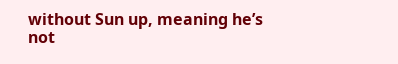without Sun up, meaning he’s not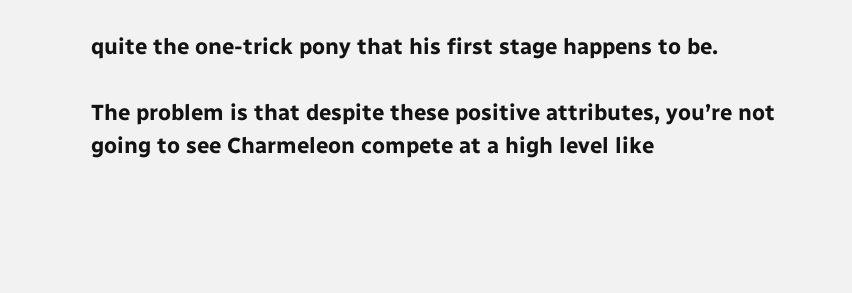quite the one-trick pony that his first stage happens to be.

The problem is that despite these positive attributes, you’re not going to see Charmeleon compete at a high level like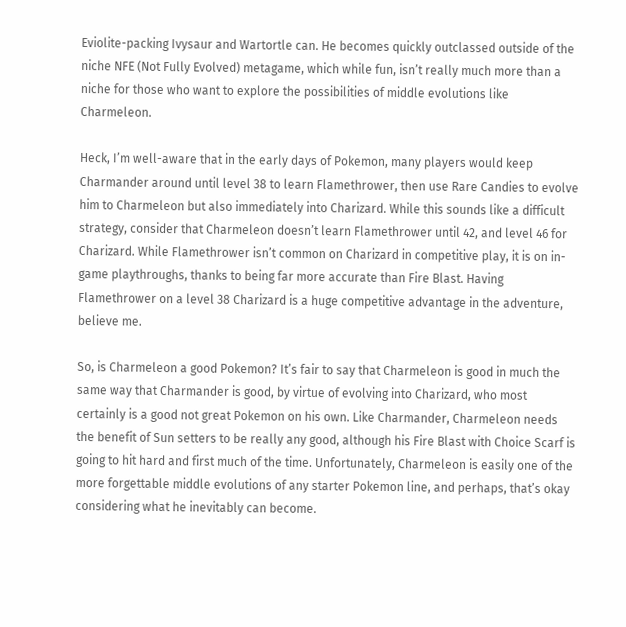Eviolite-packing Ivysaur and Wartortle can. He becomes quickly outclassed outside of the niche NFE (Not Fully Evolved) metagame, which while fun, isn’t really much more than a niche for those who want to explore the possibilities of middle evolutions like Charmeleon.

Heck, I’m well-aware that in the early days of Pokemon, many players would keep Charmander around until level 38 to learn Flamethrower, then use Rare Candies to evolve him to Charmeleon but also immediately into Charizard. While this sounds like a difficult strategy, consider that Charmeleon doesn’t learn Flamethrower until 42, and level 46 for Charizard. While Flamethrower isn’t common on Charizard in competitive play, it is on in-game playthroughs, thanks to being far more accurate than Fire Blast. Having Flamethrower on a level 38 Charizard is a huge competitive advantage in the adventure, believe me.

So, is Charmeleon a good Pokemon? It’s fair to say that Charmeleon is good in much the same way that Charmander is good, by virtue of evolving into Charizard, who most certainly is a good not great Pokemon on his own. Like Charmander, Charmeleon needs the benefit of Sun setters to be really any good, although his Fire Blast with Choice Scarf is going to hit hard and first much of the time. Unfortunately, Charmeleon is easily one of the more forgettable middle evolutions of any starter Pokemon line, and perhaps, that’s okay considering what he inevitably can become.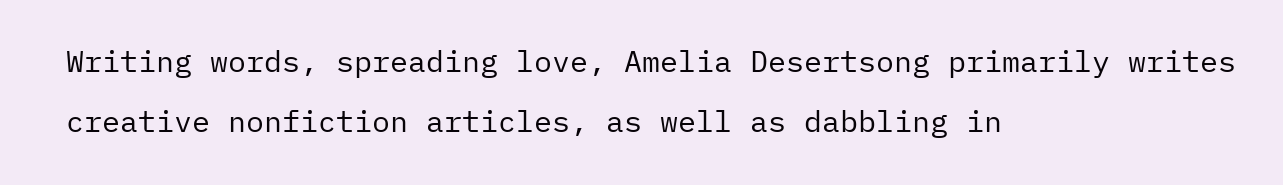Writing words, spreading love, Amelia Desertsong primarily writes creative nonfiction articles, as well as dabbling in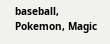baseball, Pokemon, Magic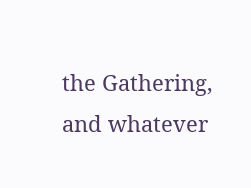the Gathering, and whatever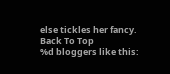else tickles her fancy.
Back To Top
%d bloggers like this: